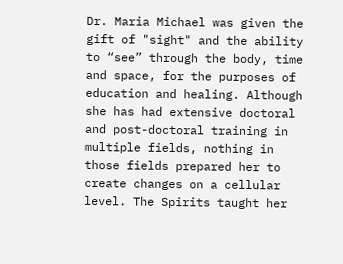Dr. Maria Michael was given the gift of "sight" and the ability to “see” through the body, time and space, for the purposes of education and healing. Although she has had extensive doctoral and post-doctoral training in multiple fields, nothing in those fields prepared her to create changes on a cellular level. The Spirits taught her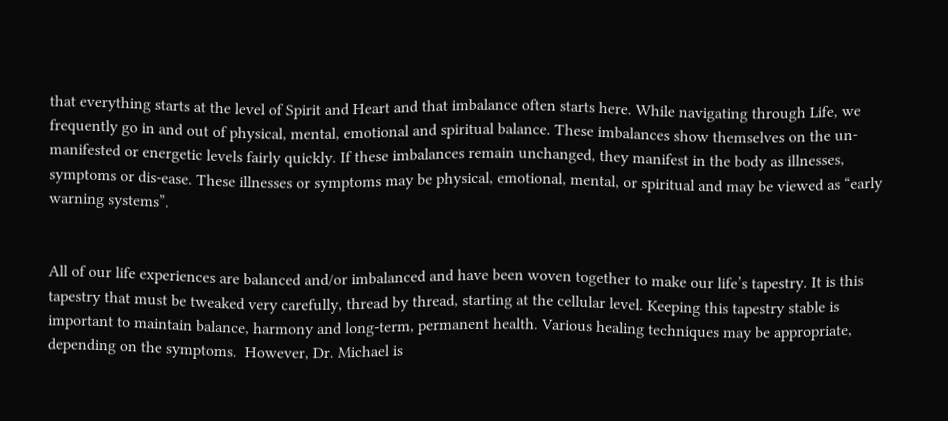that everything starts at the level of Spirit and Heart and that imbalance often starts here. While navigating through Life, we frequently go in and out of physical, mental, emotional and spiritual balance. These imbalances show themselves on the un-manifested or energetic levels fairly quickly. If these imbalances remain unchanged, they manifest in the body as illnesses, symptoms or dis-ease. These illnesses or symptoms may be physical, emotional, mental, or spiritual and may be viewed as “early warning systems”.


All of our life experiences are balanced and/or imbalanced and have been woven together to make our life’s tapestry. It is this tapestry that must be tweaked very carefully, thread by thread, starting at the cellular level. Keeping this tapestry stable is important to maintain balance, harmony and long-term, permanent health. Various healing techniques may be appropriate, depending on the symptoms.  However, Dr. Michael is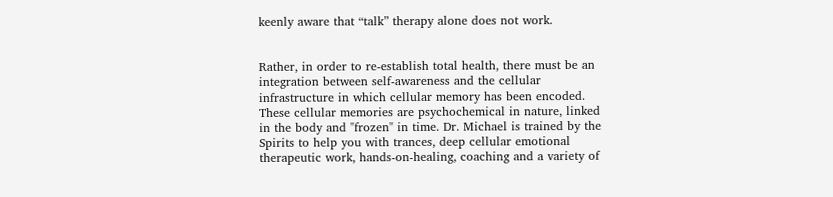keenly aware that “talk” therapy alone does not work.


Rather, in order to re-establish total health, there must be an integration between self-awareness and the cellular infrastructure in which cellular memory has been encoded. These cellular memories are psychochemical in nature, linked in the body and "frozen" in time. Dr. Michael is trained by the Spirits to help you with trances, deep cellular emotional therapeutic work, hands-on-healing, coaching and a variety of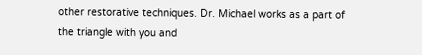other restorative techniques. Dr. Michael works as a part of the triangle with you and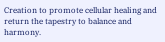Creation to promote cellular healing and return the tapestry to balance and harmony.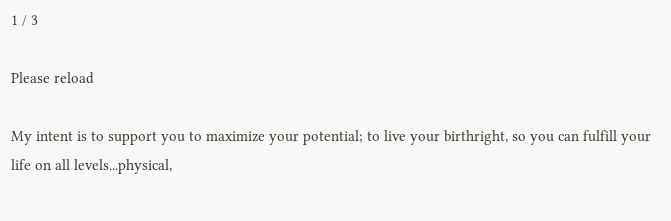1 / 3

Please reload

My intent is to support you to maximize your potential; to live your birthright, so you can fulfill your life on all levels...physical,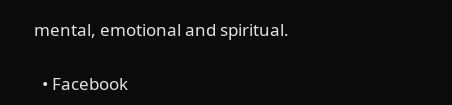mental, emotional and spiritual.

  • Facebook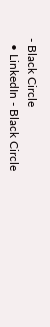- Black Circle
  • LinkedIn - Black Circle